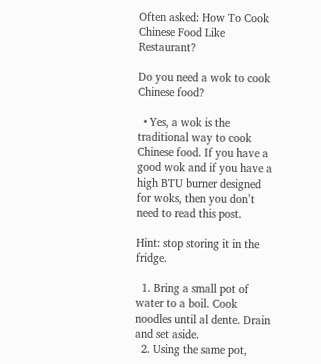Often asked: How To Cook Chinese Food Like Restaurant?

Do you need a wok to cook Chinese food?

  • Yes, a wok is the traditional way to cook Chinese food. If you have a good wok and if you have a high BTU burner designed for woks, then you don’t need to read this post.

Hint: stop storing it in the fridge.

  1. Bring a small pot of water to a boil. Cook noodles until al dente. Drain and set aside.
  2. Using the same pot,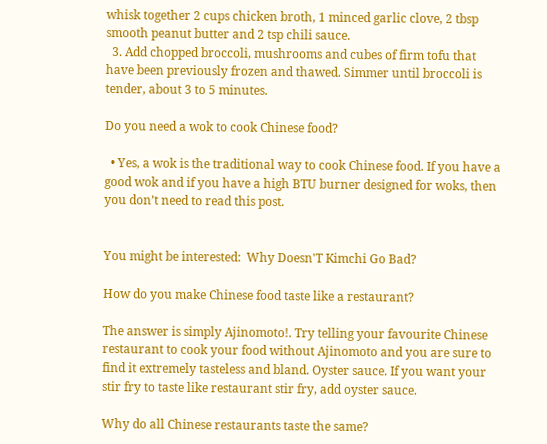whisk together 2 cups chicken broth, 1 minced garlic clove, 2 tbsp smooth peanut butter and 2 tsp chili sauce.
  3. Add chopped broccoli, mushrooms and cubes of firm tofu that have been previously frozen and thawed. Simmer until broccoli is tender, about 3 to 5 minutes.

Do you need a wok to cook Chinese food?

  • Yes, a wok is the traditional way to cook Chinese food. If you have a good wok and if you have a high BTU burner designed for woks, then you don’t need to read this post.


You might be interested:  Why Doesn'T Kimchi Go Bad?

How do you make Chinese food taste like a restaurant?

The answer is simply Ajinomoto!. Try telling your favourite Chinese restaurant to cook your food without Ajinomoto and you are sure to find it extremely tasteless and bland. Oyster sauce. If you want your stir fry to taste like restaurant stir fry, add oyster sauce.

Why do all Chinese restaurants taste the same?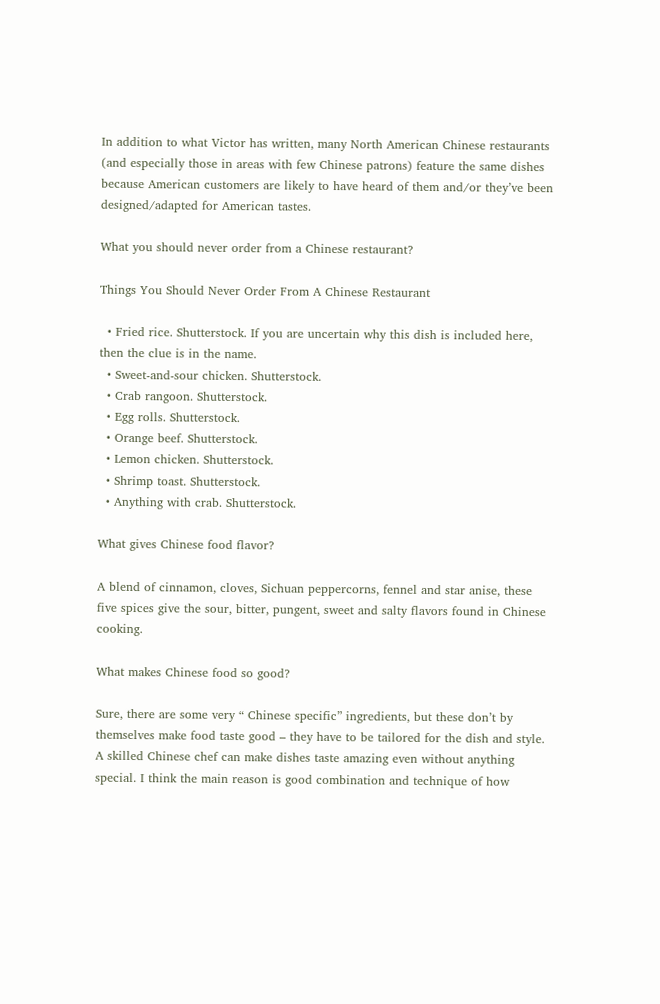In addition to what Victor has written, many North American Chinese restaurants (and especially those in areas with few Chinese patrons) feature the same dishes because American customers are likely to have heard of them and/or they’ve been designed/adapted for American tastes.

What you should never order from a Chinese restaurant?

Things You Should Never Order From A Chinese Restaurant

  • Fried rice. Shutterstock. If you are uncertain why this dish is included here, then the clue is in the name.
  • Sweet-and-sour chicken. Shutterstock.
  • Crab rangoon. Shutterstock.
  • Egg rolls. Shutterstock.
  • Orange beef. Shutterstock.
  • Lemon chicken. Shutterstock.
  • Shrimp toast. Shutterstock.
  • Anything with crab. Shutterstock.

What gives Chinese food flavor?

A blend of cinnamon, cloves, Sichuan peppercorns, fennel and star anise, these five spices give the sour, bitter, pungent, sweet and salty flavors found in Chinese cooking.

What makes Chinese food so good?

Sure, there are some very “ Chinese specific” ingredients, but these don’t by themselves make food taste good – they have to be tailored for the dish and style. A skilled Chinese chef can make dishes taste amazing even without anything special. I think the main reason is good combination and technique of how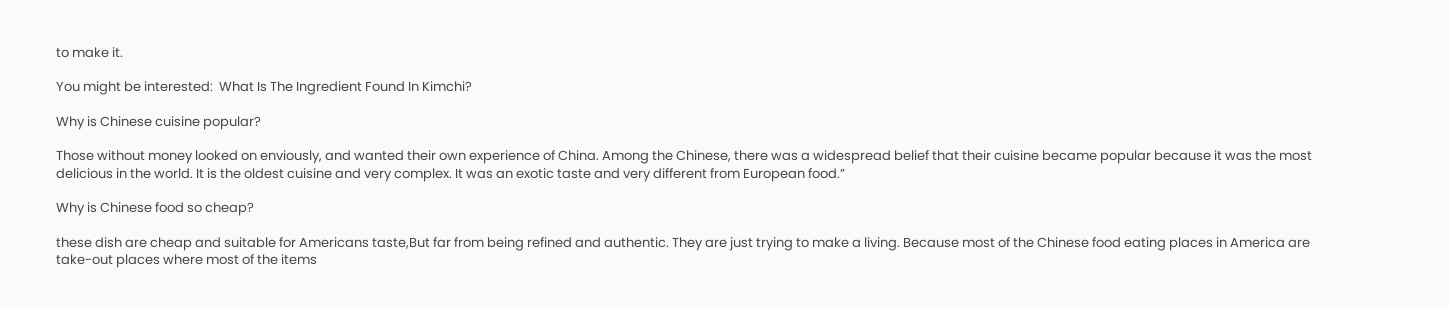to make it.

You might be interested:  What Is The Ingredient Found In Kimchi?

Why is Chinese cuisine popular?

Those without money looked on enviously, and wanted their own experience of China. Among the Chinese, there was a widespread belief that their cuisine became popular because it was the most delicious in the world. It is the oldest cuisine and very complex. It was an exotic taste and very different from European food.”

Why is Chinese food so cheap?

these dish are cheap and suitable for Americans taste,But far from being refined and authentic. They are just trying to make a living. Because most of the Chinese food eating places in America are take-out places where most of the items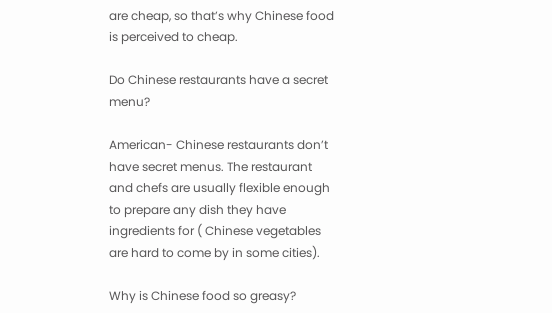are cheap, so that’s why Chinese food is perceived to cheap.

Do Chinese restaurants have a secret menu?

American- Chinese restaurants don’t have secret menus. The restaurant and chefs are usually flexible enough to prepare any dish they have ingredients for ( Chinese vegetables are hard to come by in some cities).

Why is Chinese food so greasy?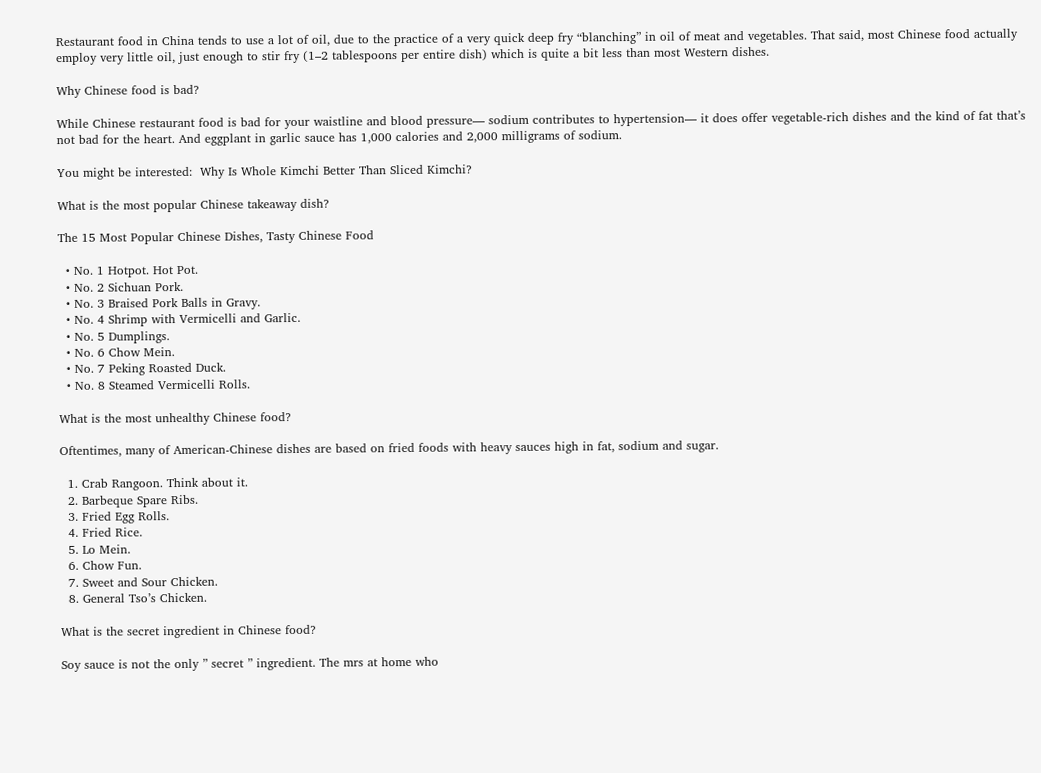Restaurant food in China tends to use a lot of oil, due to the practice of a very quick deep fry “blanching” in oil of meat and vegetables. That said, most Chinese food actually employ very little oil, just enough to stir fry (1–2 tablespoons per entire dish) which is quite a bit less than most Western dishes.

Why Chinese food is bad?

While Chinese restaurant food is bad for your waistline and blood pressure— sodium contributes to hypertension— it does offer vegetable-rich dishes and the kind of fat that’s not bad for the heart. And eggplant in garlic sauce has 1,000 calories and 2,000 milligrams of sodium.

You might be interested:  Why Is Whole Kimchi Better Than Sliced Kimchi?

What is the most popular Chinese takeaway dish?

The 15 Most Popular Chinese Dishes, Tasty Chinese Food

  • No. 1 Hotpot. Hot Pot.
  • No. 2 Sichuan Pork.
  • No. 3 Braised Pork Balls in Gravy.
  • No. 4 Shrimp with Vermicelli and Garlic.
  • No. 5 Dumplings.
  • No. 6 Chow Mein.
  • No. 7 Peking Roasted Duck.
  • No. 8 Steamed Vermicelli Rolls.

What is the most unhealthy Chinese food?

Oftentimes, many of American-Chinese dishes are based on fried foods with heavy sauces high in fat, sodium and sugar.

  1. Crab Rangoon. Think about it.
  2. Barbeque Spare Ribs.
  3. Fried Egg Rolls.
  4. Fried Rice.
  5. Lo Mein.
  6. Chow Fun.
  7. Sweet and Sour Chicken.
  8. General Tso’s Chicken.

What is the secret ingredient in Chinese food?

Soy sauce is not the only ” secret ” ingredient. The mrs at home who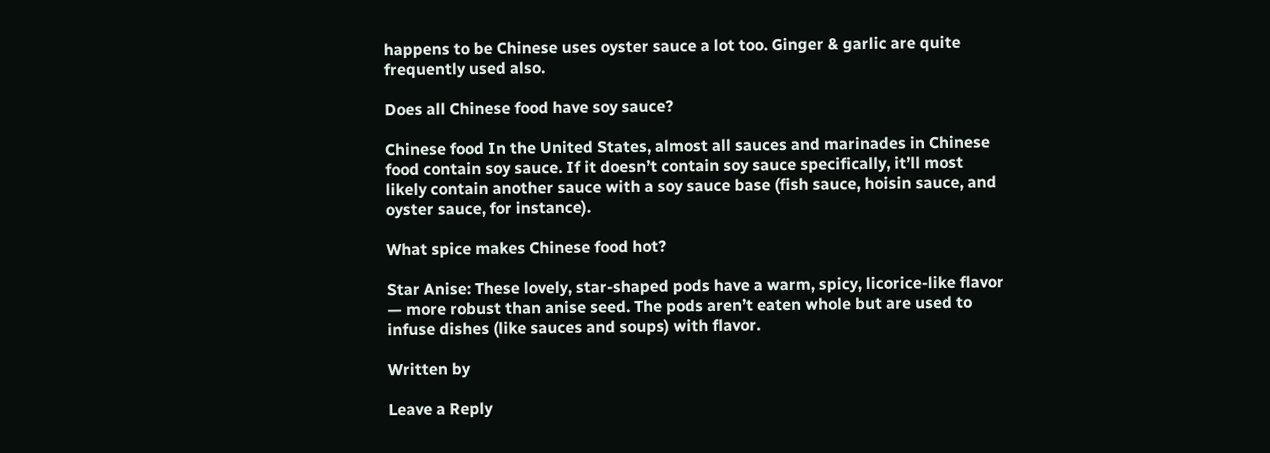happens to be Chinese uses oyster sauce a lot too. Ginger & garlic are quite frequently used also.

Does all Chinese food have soy sauce?

Chinese food In the United States, almost all sauces and marinades in Chinese food contain soy sauce. If it doesn’t contain soy sauce specifically, it’ll most likely contain another sauce with a soy sauce base (fish sauce, hoisin sauce, and oyster sauce, for instance).

What spice makes Chinese food hot?

Star Anise: These lovely, star-shaped pods have a warm, spicy, licorice-like flavor — more robust than anise seed. The pods aren’t eaten whole but are used to infuse dishes (like sauces and soups) with flavor.

Written by

Leave a Reply